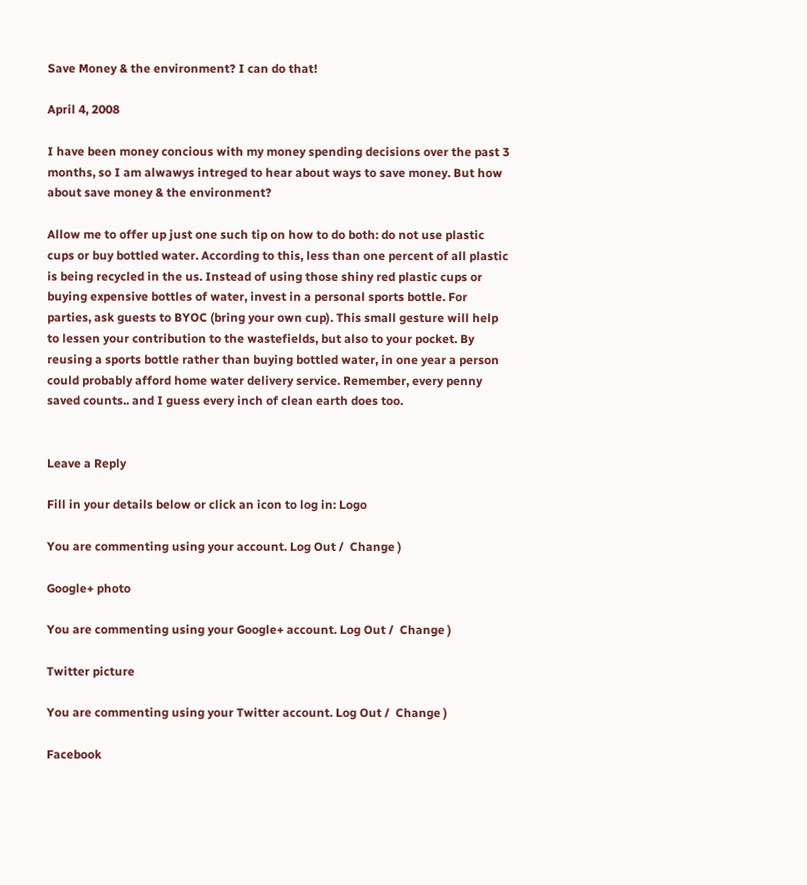Save Money & the environment? I can do that!

April 4, 2008

I have been money concious with my money spending decisions over the past 3 months, so I am alwawys intreged to hear about ways to save money. But how about save money & the environment?

Allow me to offer up just one such tip on how to do both: do not use plastic cups or buy bottled water. According to this, less than one percent of all plastic is being recycled in the us. Instead of using those shiny red plastic cups or buying expensive bottles of water, invest in a personal sports bottle. For parties, ask guests to BYOC (bring your own cup). This small gesture will help to lessen your contribution to the wastefields, but also to your pocket. By reusing a sports bottle rather than buying bottled water, in one year a person could probably afford home water delivery service. Remember, every penny saved counts.. and I guess every inch of clean earth does too.


Leave a Reply

Fill in your details below or click an icon to log in: Logo

You are commenting using your account. Log Out /  Change )

Google+ photo

You are commenting using your Google+ account. Log Out /  Change )

Twitter picture

You are commenting using your Twitter account. Log Out /  Change )

Facebook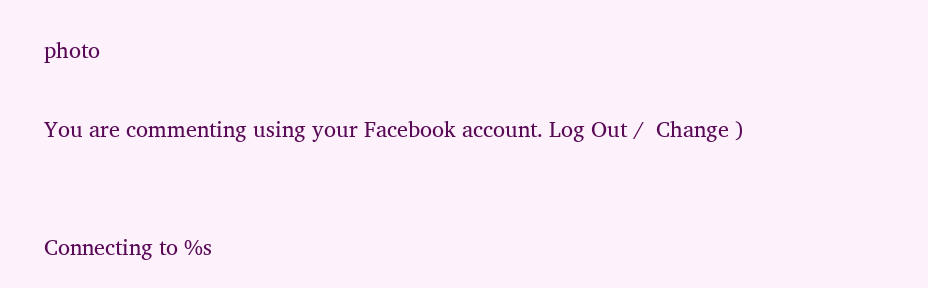photo

You are commenting using your Facebook account. Log Out /  Change )


Connecting to %s